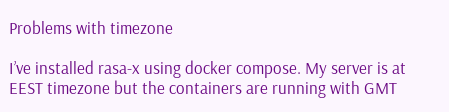Problems with timezone

I’ve installed rasa-x using docker compose. My server is at EEST timezone but the containers are running with GMT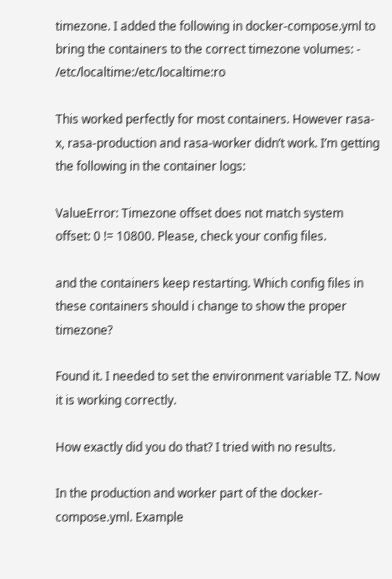timezone. I added the following in docker-compose.yml to bring the containers to the correct timezone volumes: - /etc/localtime:/etc/localtime:ro

This worked perfectly for most containers. However rasa-x, rasa-production and rasa-worker didn’t work. I’m getting the following in the container logs:

ValueError: Timezone offset does not match system offset: 0 != 10800. Please, check your config files.

and the containers keep restarting. Which config files in these containers should i change to show the proper timezone?

Found it. I needed to set the environment variable TZ. Now it is working correctly.

How exactly did you do that? I tried with no results.

In the production and worker part of the docker-compose.yml. Example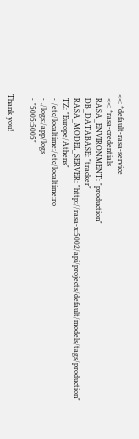<<: *default-rasa-service
  <<: *rasa-credentials
  RASA_ENVIRONMENT: "production"
  DB_DATABASE: "tracker"
  RASA_MODEL_SERVER: "http://rasa-x:5002/api/projects/default/models/tags/production"
  TZ: "Europe/Athens"
  - /etc/localtime:/etc/localtime:ro
  - ./logs:/app/logs
  - "5005:5005"

Thank you!